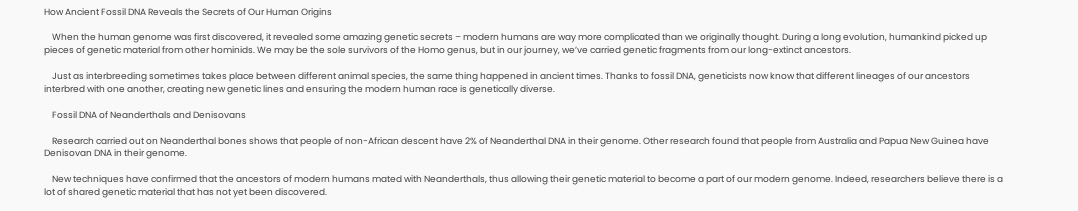How Ancient Fossil DNA Reveals the Secrets of Our Human Origins

    When the human genome was first discovered, it revealed some amazing genetic secrets – modern humans are way more complicated than we originally thought. During a long evolution, humankind picked up pieces of genetic material from other hominids. We may be the sole survivors of the Homo genus, but in our journey, we’ve carried genetic fragments from our long-extinct ancestors.

    Just as interbreeding sometimes takes place between different animal species, the same thing happened in ancient times. Thanks to fossil DNA, geneticists now know that different lineages of our ancestors interbred with one another, creating new genetic lines and ensuring the modern human race is genetically diverse.

    Fossil DNA of Neanderthals and Denisovans

    Research carried out on Neanderthal bones shows that people of non-African descent have 2% of Neanderthal DNA in their genome. Other research found that people from Australia and Papua New Guinea have Denisovan DNA in their genome.

    New techniques have confirmed that the ancestors of modern humans mated with Neanderthals, thus allowing their genetic material to become a part of our modern genome. Indeed, researchers believe there is a lot of shared genetic material that has not yet been discovered.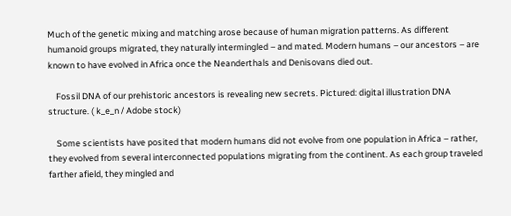Much of the genetic mixing and matching arose because of human migration patterns. As different humanoid groups migrated, they naturally intermingled – and mated. Modern humans – our ancestors – are known to have evolved in Africa once the Neanderthals and Denisovans died out.

    Fossil DNA of our prehistoric ancestors is revealing new secrets. Pictured: digital illustration DNA structure. ( k_e_n / Adobe stock)

    Some scientists have posited that modern humans did not evolve from one population in Africa – rather, they evolved from several interconnected populations migrating from the continent. As each group traveled farther afield, they mingled and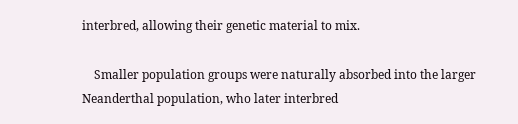interbred, allowing their genetic material to mix.

    Smaller population groups were naturally absorbed into the larger Neanderthal population, who later interbred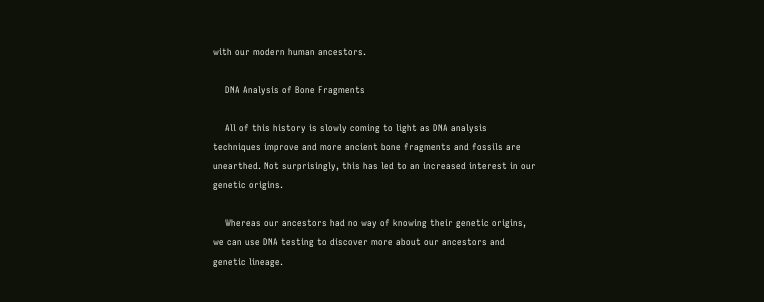with our modern human ancestors.

    DNA Analysis of Bone Fragments

    All of this history is slowly coming to light as DNA analysis techniques improve and more ancient bone fragments and fossils are unearthed. Not surprisingly, this has led to an increased interest in our genetic origins.

    Whereas our ancestors had no way of knowing their genetic origins, we can use DNA testing to discover more about our ancestors and genetic lineage.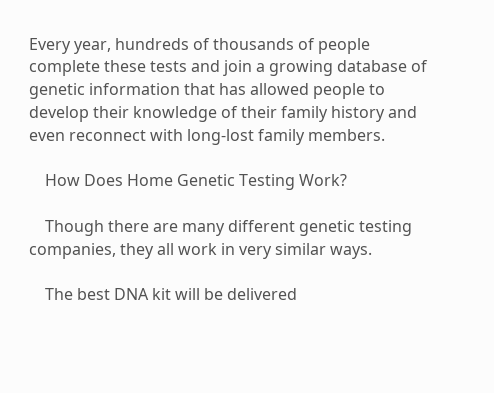Every year, hundreds of thousands of people complete these tests and join a growing database of genetic information that has allowed people to develop their knowledge of their family history and even reconnect with long-lost family members.

    How Does Home Genetic Testing Work?

    Though there are many different genetic testing companies, they all work in very similar ways.

    The best DNA kit will be delivered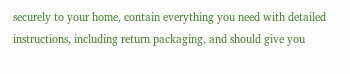securely to your home, contain everything you need with detailed instructions, including return packaging, and should give you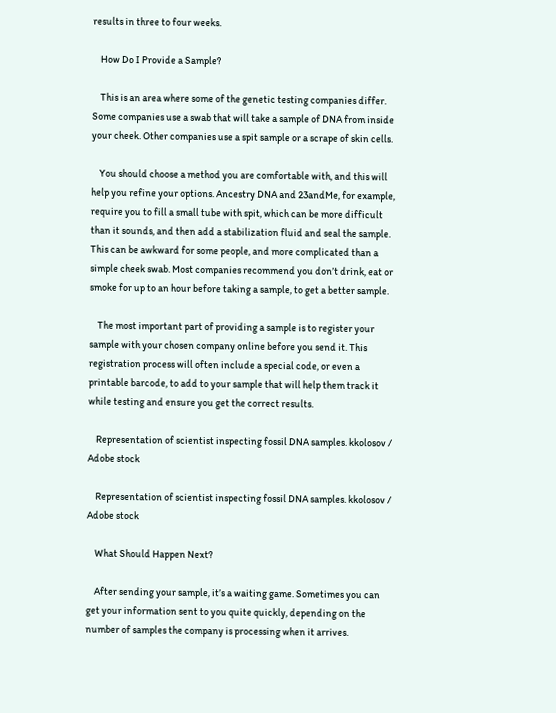results in three to four weeks.

    How Do I Provide a Sample?

    This is an area where some of the genetic testing companies differ. Some companies use a swab that will take a sample of DNA from inside your cheek. Other companies use a spit sample or a scrape of skin cells.

    You should choose a method you are comfortable with, and this will help you refine your options. Ancestry DNA and 23andMe, for example, require you to fill a small tube with spit, which can be more difficult than it sounds, and then add a stabilization fluid and seal the sample. This can be awkward for some people, and more complicated than a simple cheek swab. Most companies recommend you don’t drink, eat or smoke for up to an hour before taking a sample, to get a better sample.

    The most important part of providing a sample is to register your sample with your chosen company online before you send it. This registration process will often include a special code, or even a printable barcode, to add to your sample that will help them track it while testing and ensure you get the correct results.

    Representation of scientist inspecting fossil DNA samples. kkolosov / Adobe stock

    Representation of scientist inspecting fossil DNA samples. kkolosov / Adobe stock

    What Should Happen Next?

    After sending your sample, it’s a waiting game. Sometimes you can get your information sent to you quite quickly, depending on the number of samples the company is processing when it arrives.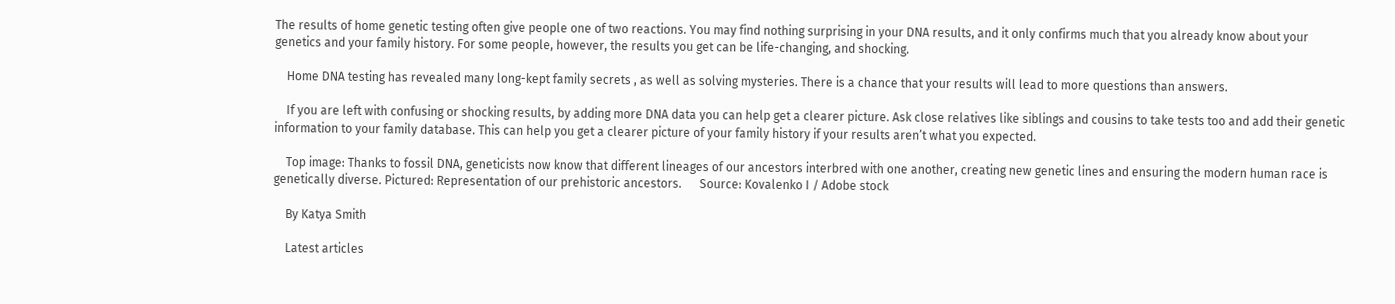The results of home genetic testing often give people one of two reactions. You may find nothing surprising in your DNA results, and it only confirms much that you already know about your genetics and your family history. For some people, however, the results you get can be life-changing, and shocking.

    Home DNA testing has revealed many long-kept family secrets , as well as solving mysteries. There is a chance that your results will lead to more questions than answers.

    If you are left with confusing or shocking results, by adding more DNA data you can help get a clearer picture. Ask close relatives like siblings and cousins to take tests too and add their genetic information to your family database. This can help you get a clearer picture of your family history if your results aren’t what you expected.

    Top image: Thanks to fossil DNA, geneticists now know that different lineages of our ancestors interbred with one another, creating new genetic lines and ensuring the modern human race is genetically diverse. Pictured: Representation of our prehistoric ancestors.      Source: Kovalenko I / Adobe stock

    By Katya Smith

    Latest articles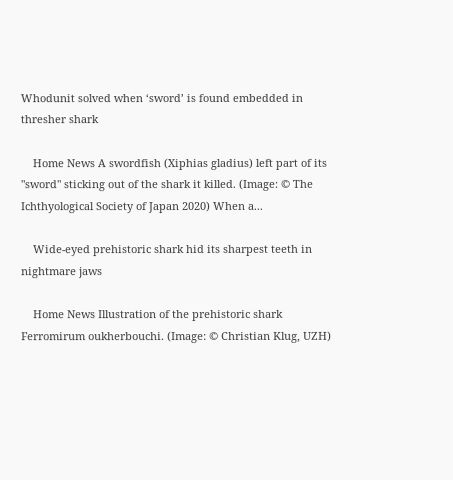Whodunit solved when ‘sword’ is found embedded in thresher shark

    Home News A swordfish (Xiphias gladius) left part of its "sword" sticking out of the shark it killed. (Image: © The Ichthyological Society of Japan 2020) When a...

    Wide-eyed prehistoric shark hid its sharpest teeth in nightmare jaws

    Home News Illustration of the prehistoric shark Ferromirum oukherbouchi. (Image: © Christian Klug, UZH)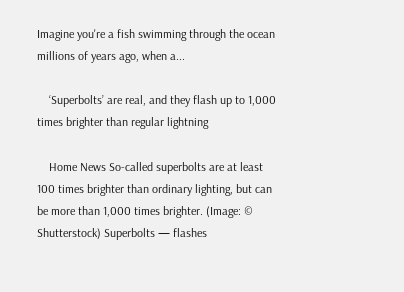Imagine you're a fish swimming through the ocean millions of years ago, when a...

    ‘Superbolts’ are real, and they flash up to 1,000 times brighter than regular lightning

    Home News So-called superbolts are at least 100 times brighter than ordinary lighting, but can be more than 1,000 times brighter. (Image: © Shutterstock) Superbolts — flashes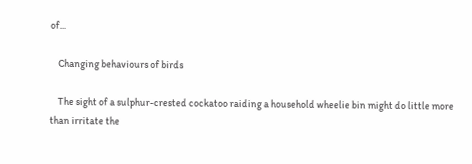of...

    Changing behaviours of birds

    The sight of a sulphur-crested cockatoo raiding a household wheelie bin might do little more than irritate the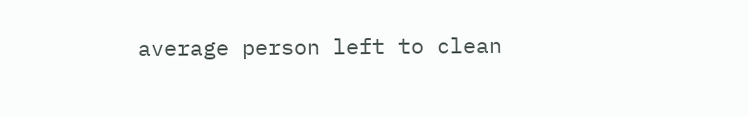average person left to clean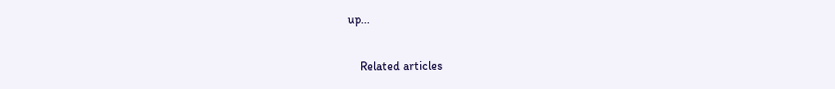up...

    Related articles